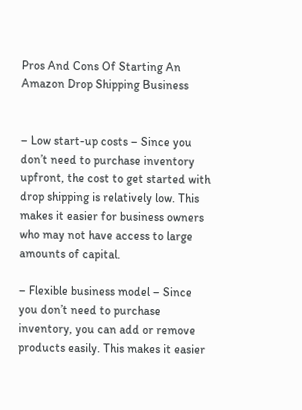Pros And Cons Of Starting An Amazon Drop Shipping Business


– Low start-up costs – Since you don’t need to purchase inventory upfront, the cost to get started with drop shipping is relatively low. This makes it easier for business owners who may not have access to large amounts of capital.

– Flexible business model – Since you don’t need to purchase inventory, you can add or remove products easily. This makes it easier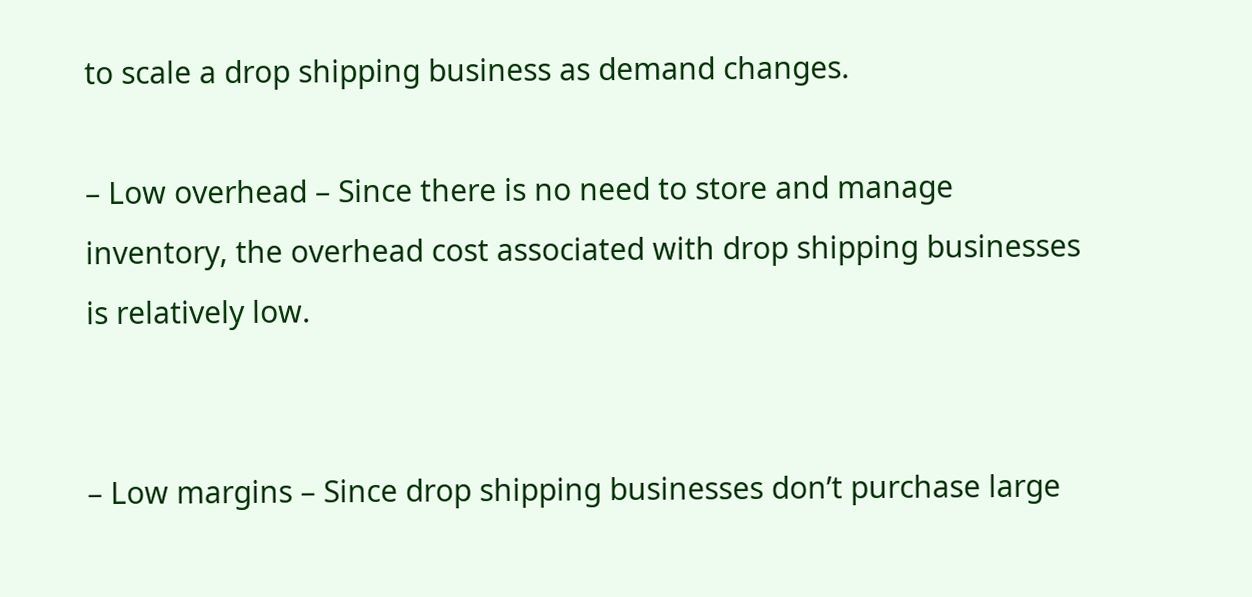to scale a drop shipping business as demand changes.

– Low overhead – Since there is no need to store and manage inventory, the overhead cost associated with drop shipping businesses is relatively low.


– Low margins – Since drop shipping businesses don’t purchase large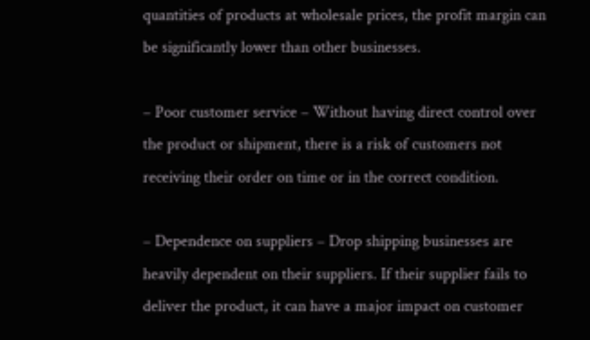quantities of products at wholesale prices, the profit margin can be significantly lower than other businesses.

– Poor customer service – Without having direct control over the product or shipment, there is a risk of customers not receiving their order on time or in the correct condition.

– Dependence on suppliers – Drop shipping businesses are heavily dependent on their suppliers. If their supplier fails to deliver the product, it can have a major impact on customer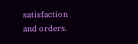satisfaction and orders.